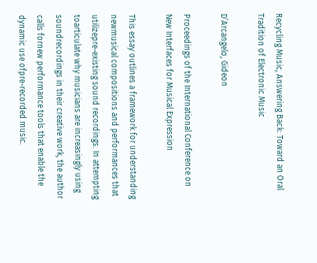Recycling Music, Answering Back: Toward an Oral Tradition of Electronic Music

D’Arcangelo, Gideon

Proceedings of the International Conference on New Interfaces for Musical Expression

This essay outlines a framework for understanding newmusical compositions and performances that utilizepre-existing sound recordings. In attempting toarticulate why musicians are increasingly using soundrecordings in their creative work, the author calls fornew performance tools that enable the dynamic use ofpre-recorded music.